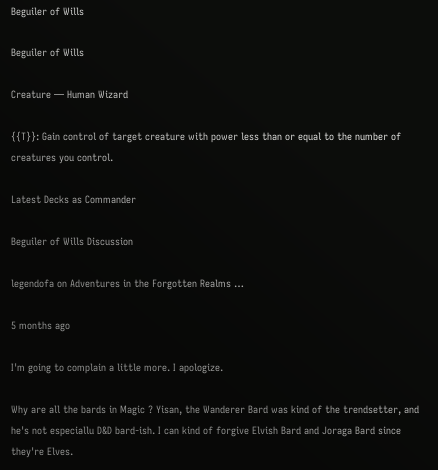Beguiler of Wills

Beguiler of Wills

Creature — Human Wizard

{{T}}: Gain control of target creature with power less than or equal to the number of creatures you control.

Latest Decks as Commander

Beguiler of Wills Discussion

legendofa on Adventures in the Forgotten Realms …

5 months ago

I'm going to complain a little more. I apologize.

Why are all the bards in Magic ? Yisan, the Wanderer Bard was kind of the trendsetter, and he's not especiallu D&D bard-ish. I can kind of forgive Elvish Bard and Joraga Bard since they're Elves.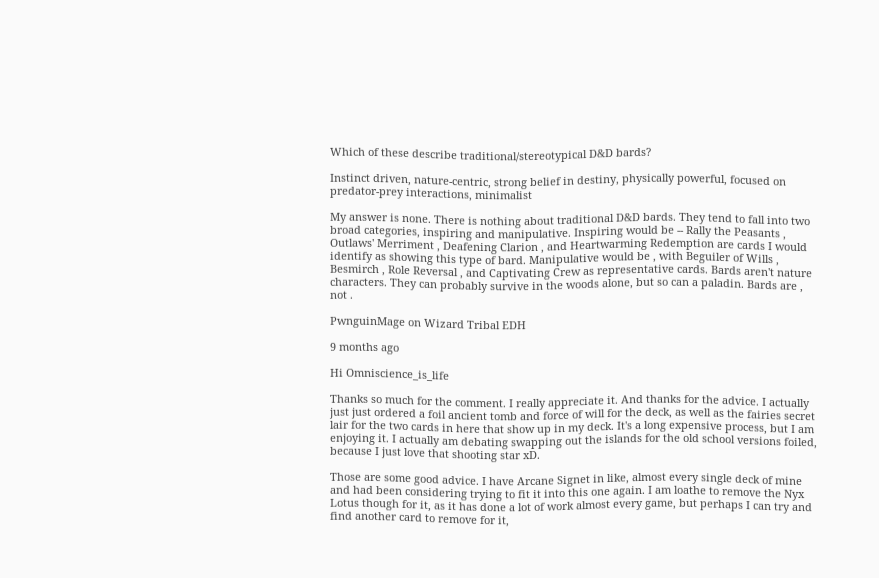Which of these describe traditional/stereotypical D&D bards?

Instinct driven, nature-centric, strong belief in destiny, physically powerful, focused on predator-prey interactions, minimalist

My answer is none. There is nothing about traditional D&D bards. They tend to fall into two broad categories, inspiring and manipulative. Inspiring would be -- Rally the Peasants , Outlaws' Merriment , Deafening Clarion , and Heartwarming Redemption are cards I would identify as showing this type of bard. Manipulative would be , with Beguiler of Wills , Besmirch , Role Reversal , and Captivating Crew as representative cards. Bards aren't nature characters. They can probably survive in the woods alone, but so can a paladin. Bards are , not .

PwnguinMage on Wizard Tribal EDH

9 months ago

Hi Omniscience_is_life

Thanks so much for the comment. I really appreciate it. And thanks for the advice. I actually just just ordered a foil ancient tomb and force of will for the deck, as well as the fairies secret lair for the two cards in here that show up in my deck. It's a long expensive process, but I am enjoying it. I actually am debating swapping out the islands for the old school versions foiled, because I just love that shooting star xD.

Those are some good advice. I have Arcane Signet in like, almost every single deck of mine and had been considering trying to fit it into this one again. I am loathe to remove the Nyx Lotus though for it, as it has done a lot of work almost every game, but perhaps I can try and find another card to remove for it,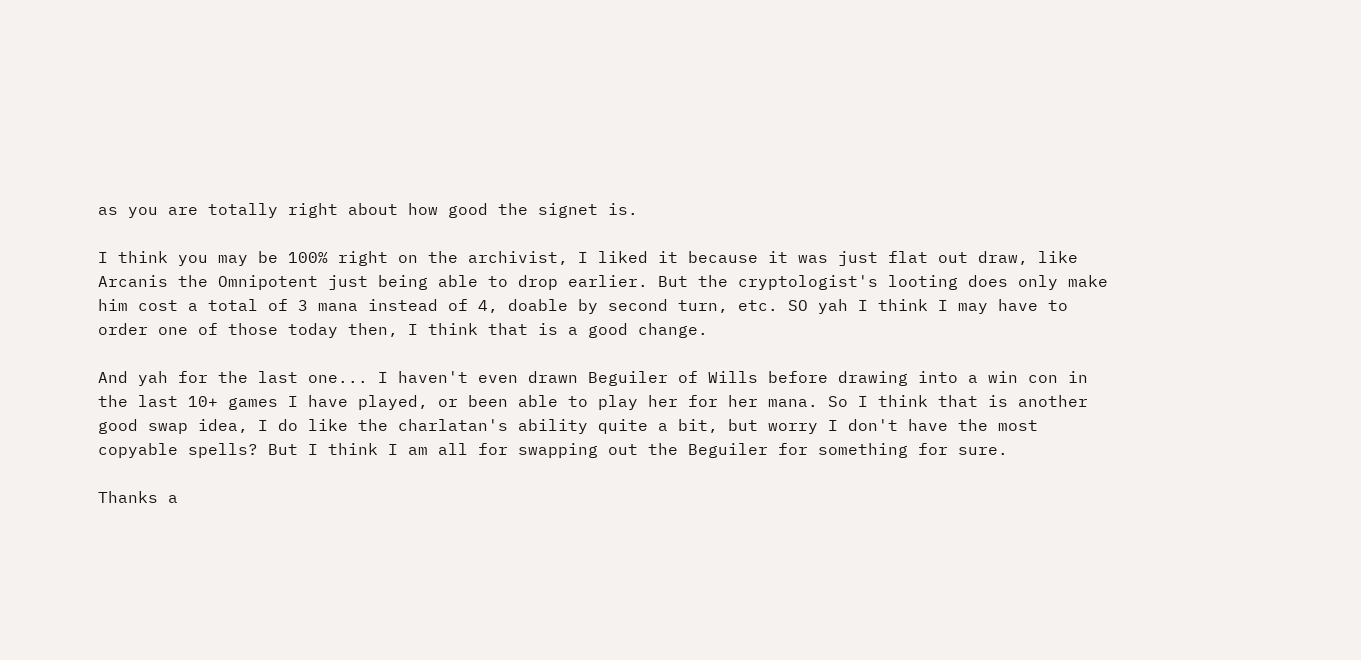as you are totally right about how good the signet is.

I think you may be 100% right on the archivist, I liked it because it was just flat out draw, like Arcanis the Omnipotent just being able to drop earlier. But the cryptologist's looting does only make him cost a total of 3 mana instead of 4, doable by second turn, etc. SO yah I think I may have to order one of those today then, I think that is a good change.

And yah for the last one... I haven't even drawn Beguiler of Wills before drawing into a win con in the last 10+ games I have played, or been able to play her for her mana. So I think that is another good swap idea, I do like the charlatan's ability quite a bit, but worry I don't have the most copyable spells? But I think I am all for swapping out the Beguiler for something for sure.

Thanks a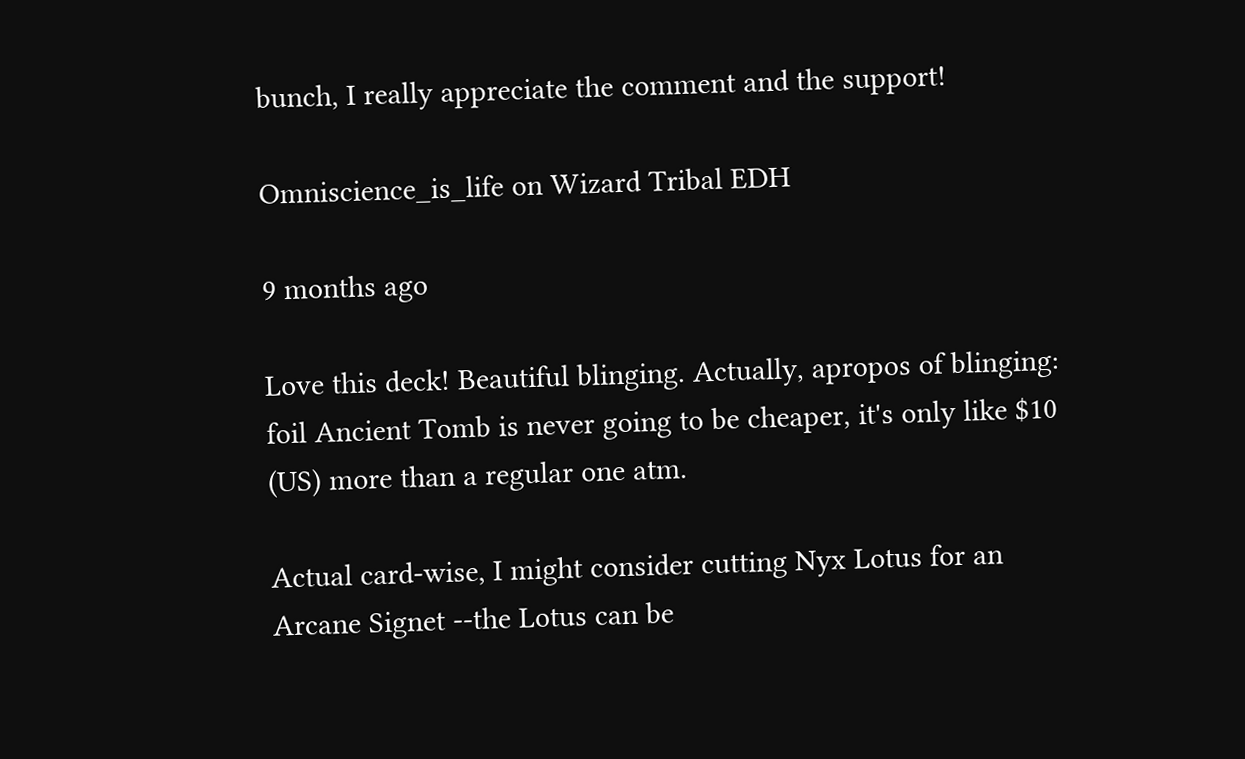bunch, I really appreciate the comment and the support!

Omniscience_is_life on Wizard Tribal EDH

9 months ago

Love this deck! Beautiful blinging. Actually, apropos of blinging: foil Ancient Tomb is never going to be cheaper, it's only like $10 (US) more than a regular one atm.

Actual card-wise, I might consider cutting Nyx Lotus for an Arcane Signet --the Lotus can be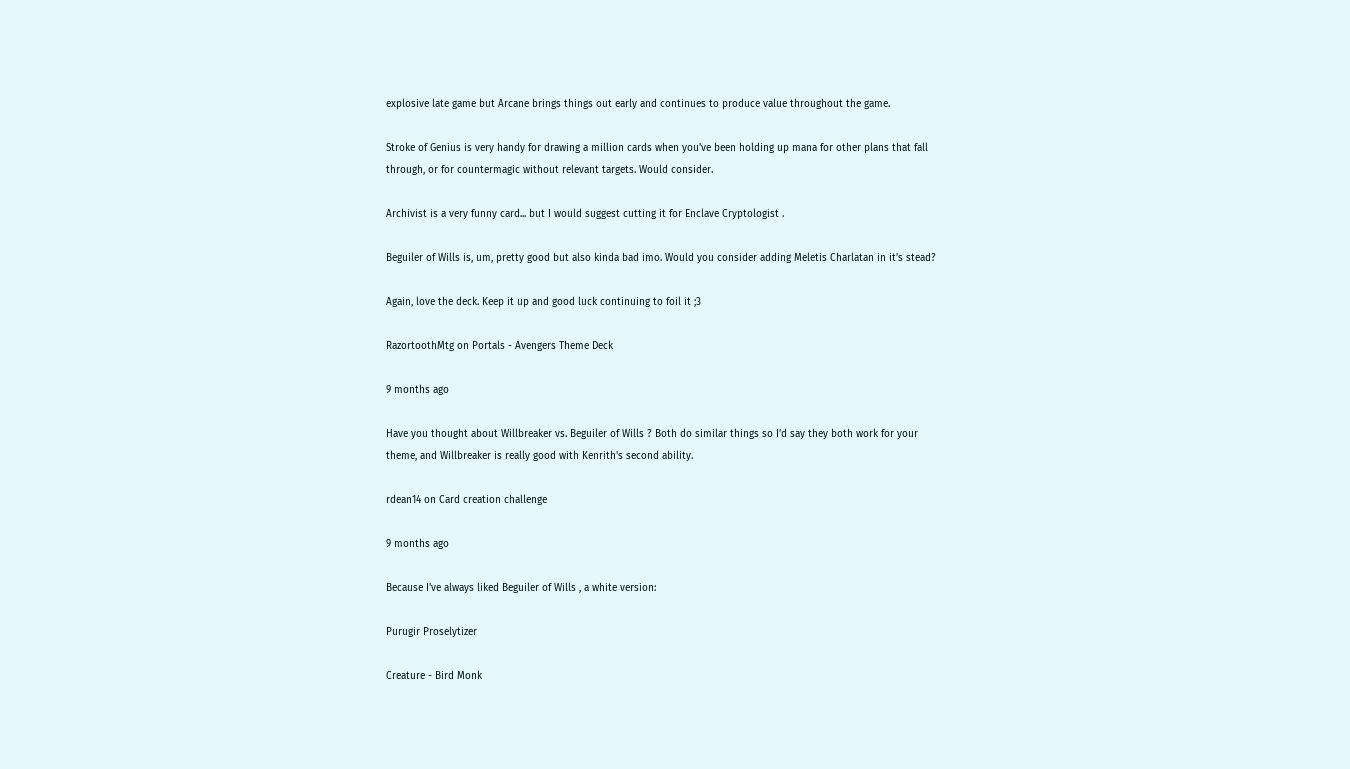explosive late game but Arcane brings things out early and continues to produce value throughout the game.

Stroke of Genius is very handy for drawing a million cards when you've been holding up mana for other plans that fall through, or for countermagic without relevant targets. Would consider.

Archivist is a very funny card... but I would suggest cutting it for Enclave Cryptologist .

Beguiler of Wills is, um, pretty good but also kinda bad imo. Would you consider adding Meletis Charlatan in it's stead?

Again, love the deck. Keep it up and good luck continuing to foil it ;3

RazortoothMtg on Portals - Avengers Theme Deck

9 months ago

Have you thought about Willbreaker vs. Beguiler of Wills ? Both do similar things so I'd say they both work for your theme, and Willbreaker is really good with Kenrith's second ability.

rdean14 on Card creation challenge

9 months ago

Because I've always liked Beguiler of Wills , a white version:

Purugir Proselytizer

Creature - Bird Monk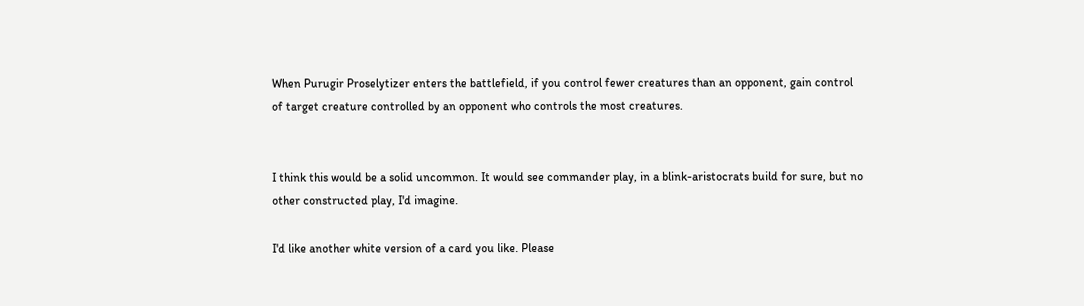When Purugir Proselytizer enters the battlefield, if you control fewer creatures than an opponent, gain control of target creature controlled by an opponent who controls the most creatures.


I think this would be a solid uncommon. It would see commander play, in a blink-aristocrats build for sure, but no other constructed play, I'd imagine.

I'd like another white version of a card you like. Please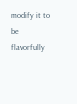modify it to be flavorfully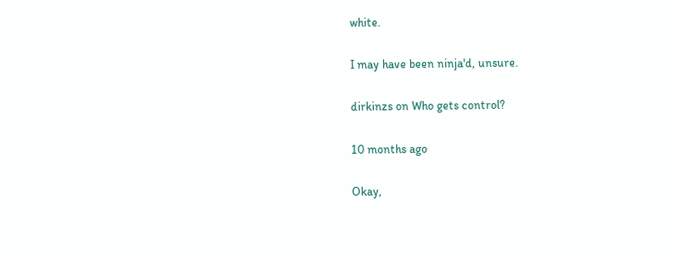white.

I may have been ninja'd, unsure.

dirkinzs on Who gets control?

10 months ago

Okay,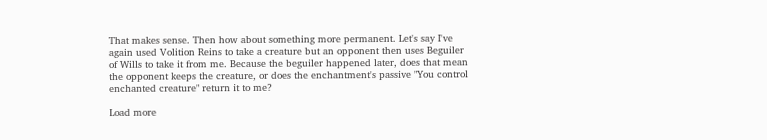That makes sense. Then how about something more permanent. Let's say I've again used Volition Reins to take a creature but an opponent then uses Beguiler of Wills to take it from me. Because the beguiler happened later, does that mean the opponent keeps the creature, or does the enchantment's passive "You control enchanted creature" return it to me?

Load more